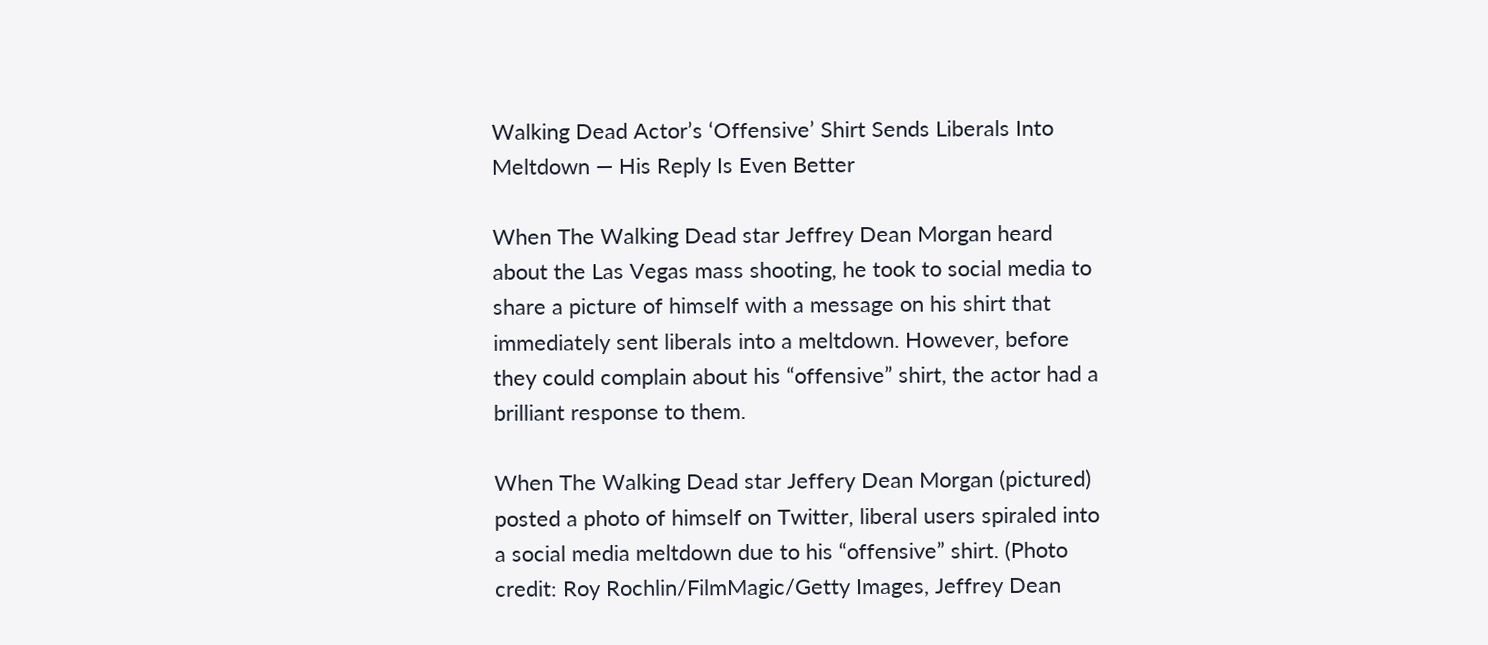Walking Dead Actor’s ‘Offensive’ Shirt Sends Liberals Into Meltdown — His Reply Is Even Better

When The Walking Dead star Jeffrey Dean Morgan heard about the Las Vegas mass shooting, he took to social media to share a picture of himself with a message on his shirt that immediately sent liberals into a meltdown. However, before they could complain about his “offensive” shirt, the actor had a brilliant response to them.

When The Walking Dead star Jeffery Dean Morgan (pictured) posted a photo of himself on Twitter, liberal users spiraled into a social media meltdown due to his “offensive” shirt. (Photo credit: Roy Rochlin/FilmMagic/Getty Images, Jeffrey Dean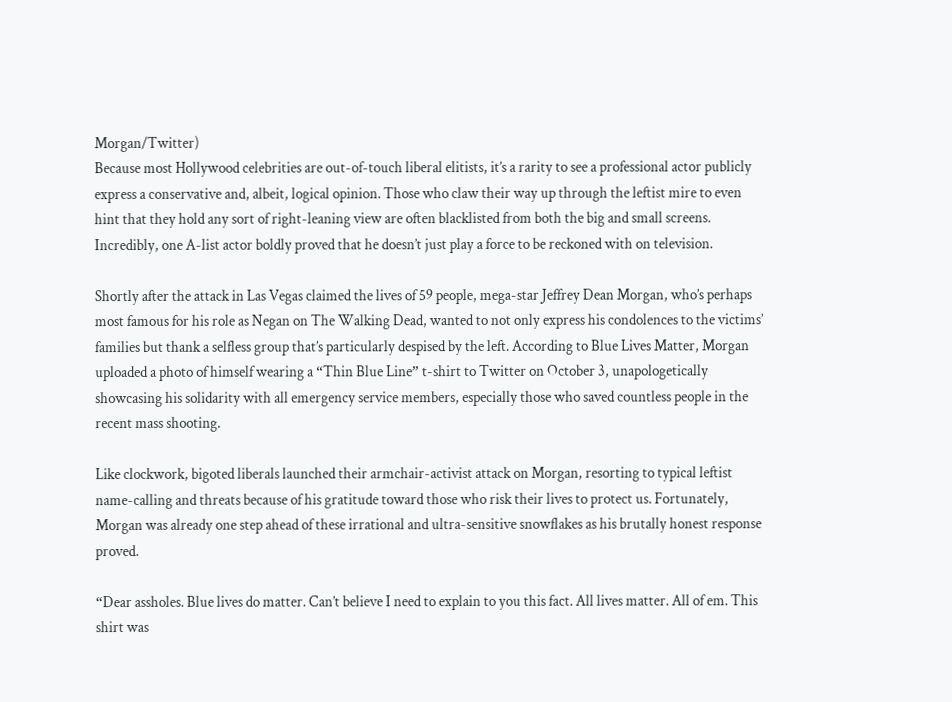Morgan/Twitter)
Because most Hollywood celebrities are out-of-touch liberal elitists, it’s a rarity to see a professional actor publicly express a conservative and, albeit, logical opinion. Those who claw their way up through the leftist mire to even hint that they hold any sort of right-leaning view are often blacklisted from both the big and small screens. Incredibly, one A-list actor boldly proved that he doesn’t just play a force to be reckoned with on television.

Shortly after the attack in Las Vegas claimed the lives of 59 people, mega-star Jeffrey Dean Morgan, who’s perhaps most famous for his role as Negan on The Walking Dead, wanted to not only express his condolences to the victims’ families but thank a selfless group that’s particularly despised by the left. According to Blue Lives Matter, Morgan uploaded a photo of himself wearing a “Thin Blue Line” t-shirt to Twitter on October 3, unapologetically showcasing his solidarity with all emergency service members, especially those who saved countless people in the recent mass shooting.

Like clockwork, bigoted liberals launched their armchair-activist attack on Morgan, resorting to typical leftist name-calling and threats because of his gratitude toward those who risk their lives to protect us. Fortunately, Morgan was already one step ahead of these irrational and ultra-sensitive snowflakes as his brutally honest response proved.

“Dear assholes. Blue lives do matter. Can’t believe I need to explain to you this fact. All lives matter. All of em. This shirt was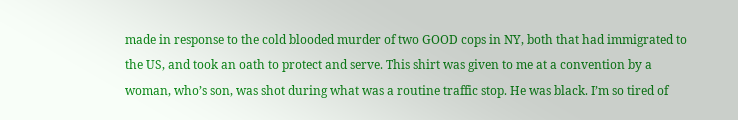made in response to the cold blooded murder of two GOOD cops in NY, both that had immigrated to the US, and took an oath to protect and serve. This shirt was given to me at a convention by a woman, who’s son, was shot during what was a routine traffic stop. He was black. I’m so tired of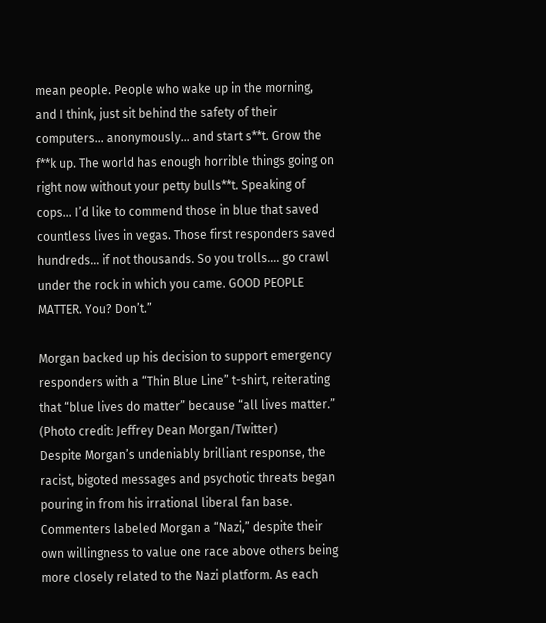mean people. People who wake up in the morning, and I think, just sit behind the safety of their computers… anonymously… and start s**t. Grow the f**k up. The world has enough horrible things going on right now without your petty bulls**t. Speaking of cops… I’d like to commend those in blue that saved countless lives in vegas. Those first responders saved hundreds… if not thousands. So you trolls…. go crawl under the rock in which you came. GOOD PEOPLE MATTER. You? Don’t.”

Morgan backed up his decision to support emergency responders with a “Thin Blue Line” t-shirt, reiterating that “blue lives do matter” because “all lives matter.” (Photo credit: Jeffrey Dean Morgan/Twitter)
Despite Morgan’s undeniably brilliant response, the racist, bigoted messages and psychotic threats began pouring in from his irrational liberal fan base. Commenters labeled Morgan a “Nazi,” despite their own willingness to value one race above others being more closely related to the Nazi platform. As each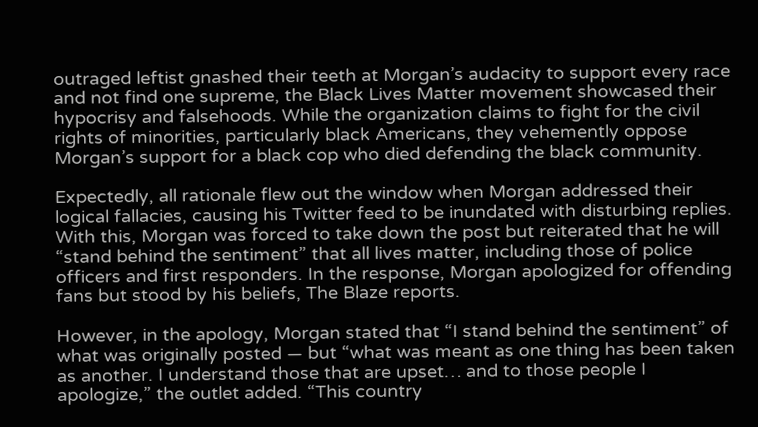outraged leftist gnashed their teeth at Morgan’s audacity to support every race and not find one supreme, the Black Lives Matter movement showcased their hypocrisy and falsehoods. While the organization claims to fight for the civil rights of minorities, particularly black Americans, they vehemently oppose Morgan’s support for a black cop who died defending the black community.

Expectedly, all rationale flew out the window when Morgan addressed their logical fallacies, causing his Twitter feed to be inundated with disturbing replies. With this, Morgan was forced to take down the post but reiterated that he will “stand behind the sentiment” that all lives matter, including those of police officers and first responders. In the response, Morgan apologized for offending fans but stood by his beliefs, The Blaze reports.

However, in the apology, Morgan stated that “I stand behind the sentiment” of what was originally posted — but “what was meant as one thing has been taken as another. I understand those that are upset… and to those people I apologize,” the outlet added. “This country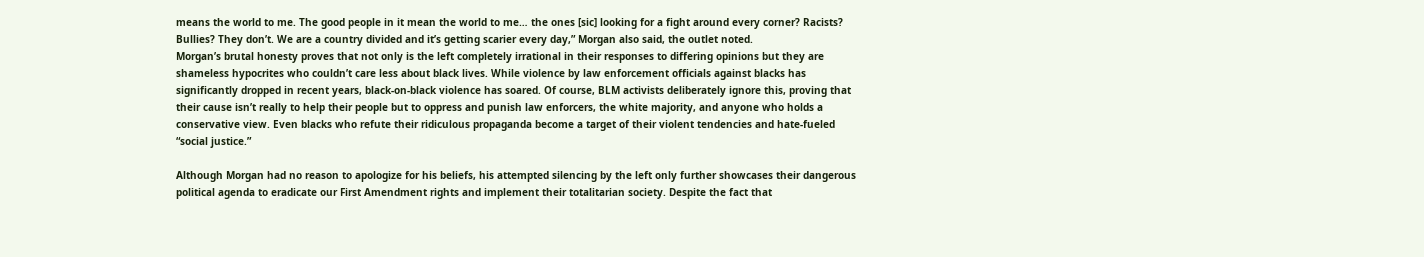means the world to me. The good people in it mean the world to me… the ones [sic] looking for a fight around every corner? Racists? Bullies? They don’t. We are a country divided and it’s getting scarier every day,” Morgan also said, the outlet noted.
Morgan’s brutal honesty proves that not only is the left completely irrational in their responses to differing opinions but they are shameless hypocrites who couldn’t care less about black lives. While violence by law enforcement officials against blacks has significantly dropped in recent years, black-on-black violence has soared. Of course, BLM activists deliberately ignore this, proving that their cause isn’t really to help their people but to oppress and punish law enforcers, the white majority, and anyone who holds a conservative view. Even blacks who refute their ridiculous propaganda become a target of their violent tendencies and hate-fueled “social justice.”

Although Morgan had no reason to apologize for his beliefs, his attempted silencing by the left only further showcases their dangerous political agenda to eradicate our First Amendment rights and implement their totalitarian society. Despite the fact that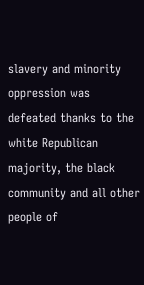slavery and minority oppression was defeated thanks to the white Republican majority, the black community and all other people of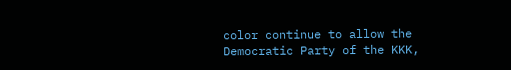color continue to allow the Democratic Party of the KKK,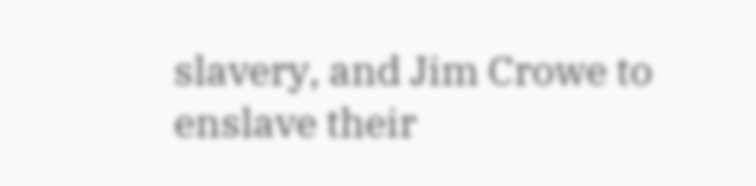slavery, and Jim Crowe to enslave their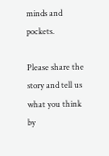minds and pockets.

Please share the story and tell us what you think by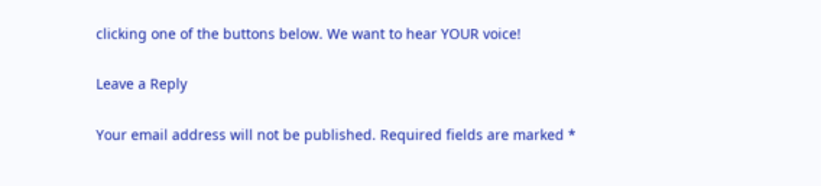clicking one of the buttons below. We want to hear YOUR voice!

Leave a Reply

Your email address will not be published. Required fields are marked *